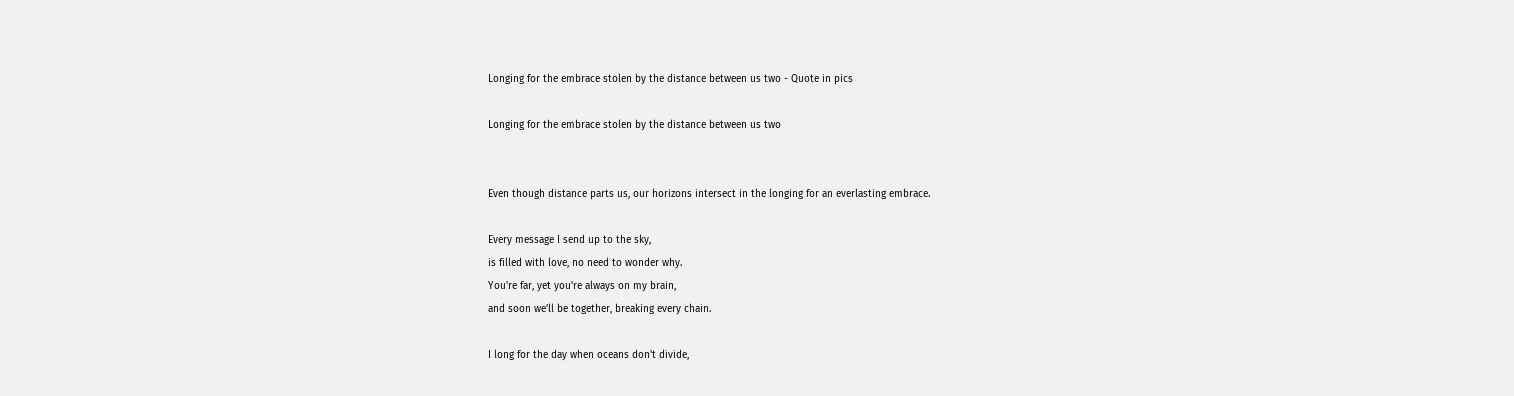Longing for the embrace stolen by the distance between us two - Quote in pics

Longing for the embrace stolen by the distance between us two


Even though distance parts us, our horizons intersect in the longing for an everlasting embrace.

Every message I send up to the sky,
is filled with love, no need to wonder why.
You're far, yet you're always on my brain,
and soon we'll be together, breaking every chain.

I long for the day when oceans don't divide,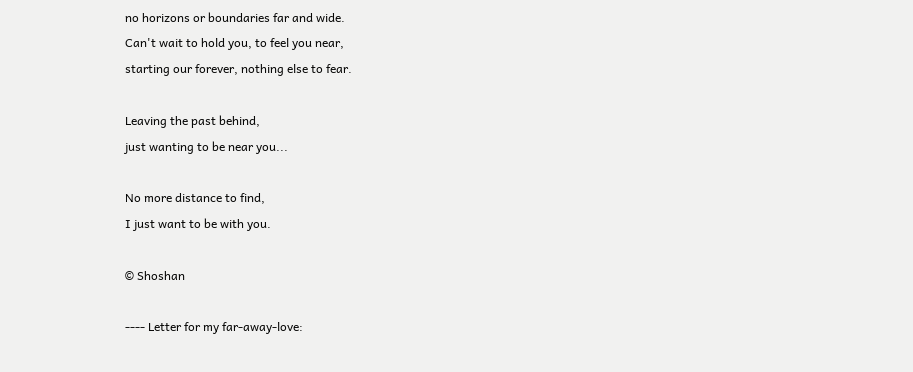no horizons or boundaries far and wide.
Can't wait to hold you, to feel you near,
starting our forever, nothing else to fear.

Leaving the past behind,
just wanting to be near you...

No more distance to find,
I just want to be with you.

© Shoshan

---- Letter for my far-away-love: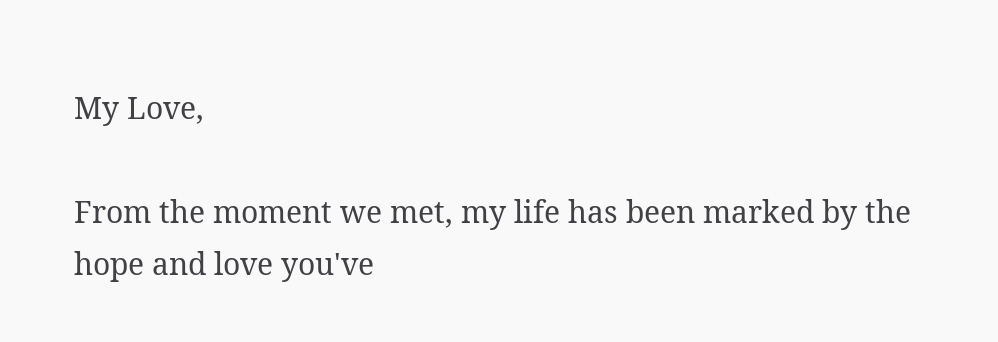My Love,

From the moment we met, my life has been marked by the hope and love you've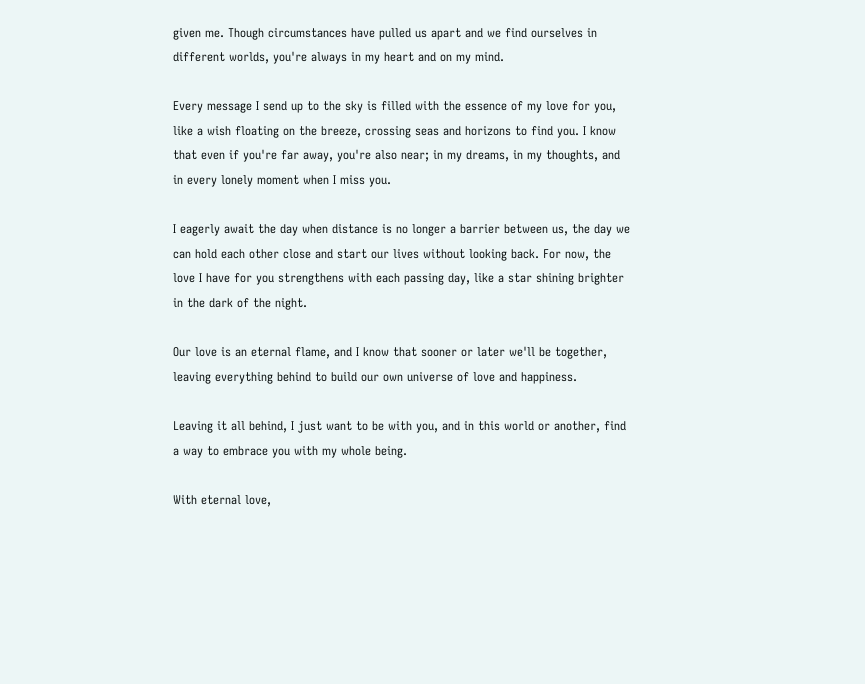given me. Though circumstances have pulled us apart and we find ourselves in different worlds, you're always in my heart and on my mind.

Every message I send up to the sky is filled with the essence of my love for you, like a wish floating on the breeze, crossing seas and horizons to find you. I know that even if you're far away, you're also near; in my dreams, in my thoughts, and in every lonely moment when I miss you.

I eagerly await the day when distance is no longer a barrier between us, the day we can hold each other close and start our lives without looking back. For now, the love I have for you strengthens with each passing day, like a star shining brighter in the dark of the night.

Our love is an eternal flame, and I know that sooner or later we'll be together, leaving everything behind to build our own universe of love and happiness.

Leaving it all behind, I just want to be with you, and in this world or another, find a way to embrace you with my whole being.

With eternal love,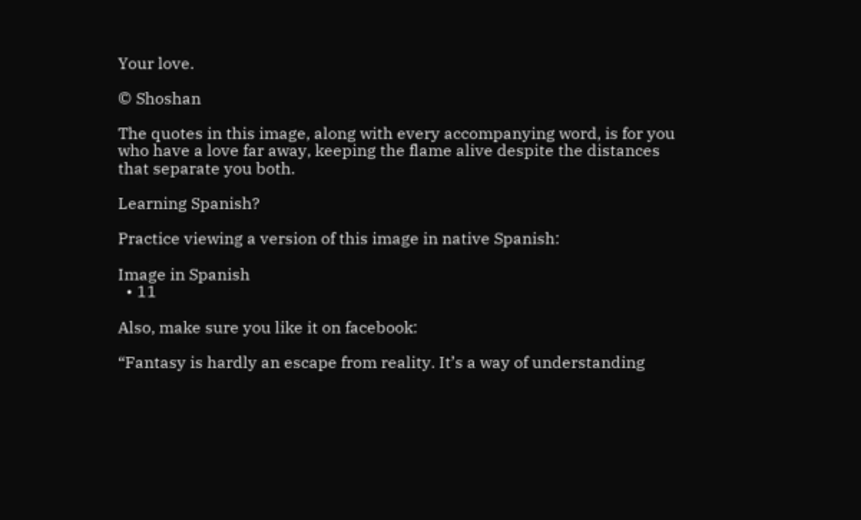Your love.

© Shoshan

The quotes in this image, along with every accompanying word, is for you who have a love far away, keeping the flame alive despite the distances that separate you both.

Learning Spanish?

Practice viewing a version of this image in native Spanish:

Image in Spanish
  • 11

Also, make sure you like it on facebook:

“Fantasy is hardly an escape from reality. It’s a way of understanding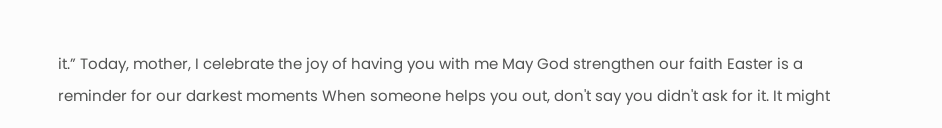it.” Today, mother, I celebrate the joy of having you with me May God strengthen our faith Easter is a reminder for our darkest moments When someone helps you out, don't say you didn't ask for it. It might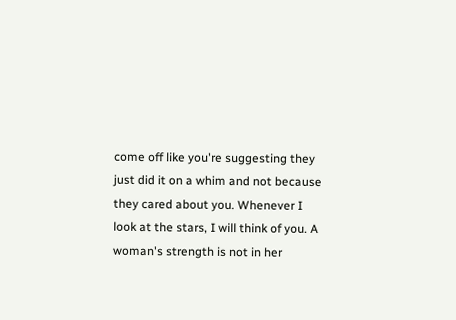come off like you're suggesting they just did it on a whim and not because they cared about you. Whenever I look at the stars, I will think of you. A woman's strength is not in her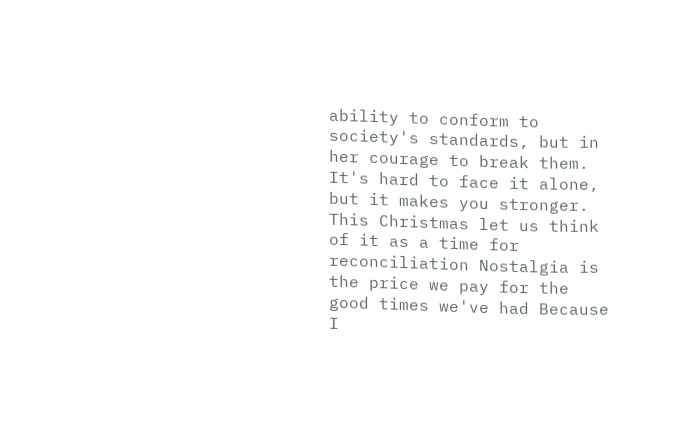ability to conform to society's standards, but in her courage to break them. It's hard to face it alone, but it makes you stronger. This Christmas let us think of it as a time for reconciliation Nostalgia is the price we pay for the good times we've had Because I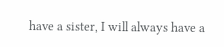have a sister, I will always have a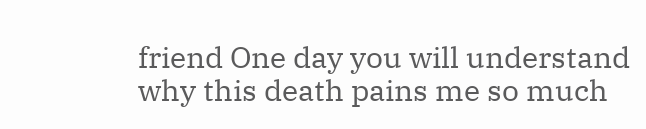friend One day you will understand why this death pains me so much